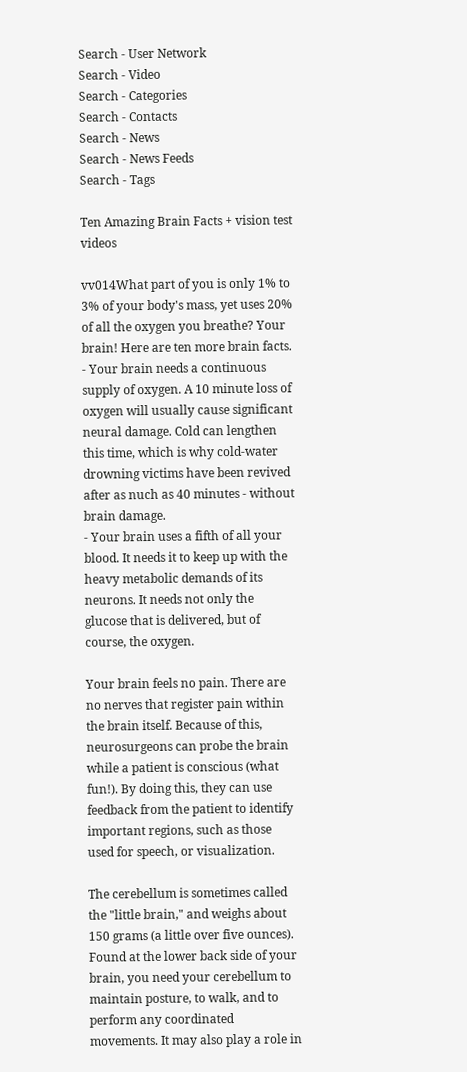Search - User Network
Search - Video
Search - Categories
Search - Contacts
Search - News
Search - News Feeds
Search - Tags

Ten Amazing Brain Facts + vision test videos

vv014What part of you is only 1% to 3% of your body's mass, yet uses 20% of all the oxygen you breathe? Your brain! Here are ten more brain facts.
- Your brain needs a continuous supply of oxygen. A 10 minute loss of oxygen will usually cause significant neural damage. Cold can lengthen this time, which is why cold-water drowning victims have been revived after as nuch as 40 minutes - without brain damage.
- Your brain uses a fifth of all your blood. It needs it to keep up with the heavy metabolic demands of its neurons. It needs not only the glucose that is delivered, but of course, the oxygen.

Your brain feels no pain. There are no nerves that register pain within the brain itself. Because of this, neurosurgeons can probe the brain while a patient is conscious (what fun!). By doing this, they can use feedback from the patient to identify important regions, such as those used for speech, or visualization.

The cerebellum is sometimes called the "little brain," and weighs about 150 grams (a little over five ounces). Found at the lower back side of your brain, you need your cerebellum to maintain posture, to walk, and to perform any coordinated movements. It may also play a role in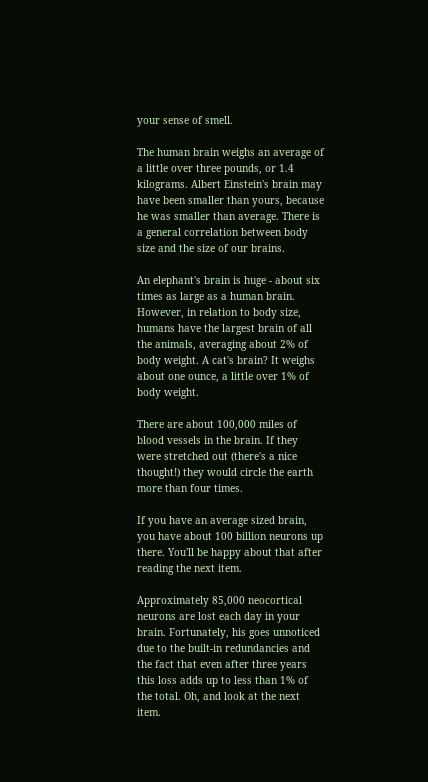your sense of smell.

The human brain weighs an average of a little over three pounds, or 1.4 kilograms. Albert Einstein's brain may have been smaller than yours, because he was smaller than average. There is a general correlation between body size and the size of our brains.

An elephant's brain is huge - about six times as large as a human brain. However, in relation to body size, humans have the largest brain of all the animals, averaging about 2% of body weight. A cat's brain? It weighs about one ounce, a little over 1% of body weight.

There are about 100,000 miles of blood vessels in the brain. If they were stretched out (there's a nice thought!) they would circle the earth more than four times.

If you have an average sized brain, you have about 100 billion neurons up there. You'll be happy about that after reading the next item.

Approximately 85,000 neocortical neurons are lost each day in your brain. Fortunately, his goes unnoticed due to the built-in redundancies and the fact that even after three years this loss adds up to less than 1% of the total. Oh, and look at the next item.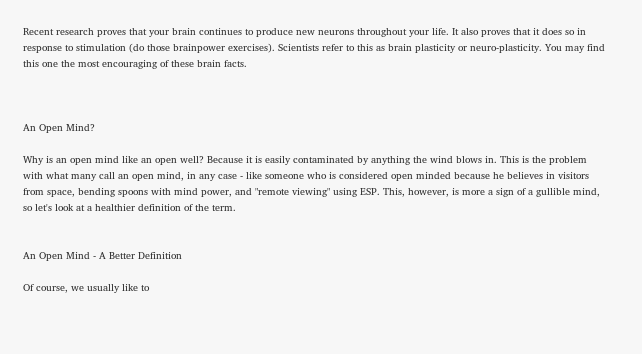Recent research proves that your brain continues to produce new neurons throughout your life. It also proves that it does so in response to stimulation (do those brainpower exercises). Scientists refer to this as brain plasticity or neuro-plasticity. You may find this one the most encouraging of these brain facts.



An Open Mind?

Why is an open mind like an open well? Because it is easily contaminated by anything the wind blows in. This is the problem with what many call an open mind, in any case - like someone who is considered open minded because he believes in visitors from space, bending spoons with mind power, and "remote viewing" using ESP. This, however, is more a sign of a gullible mind, so let's look at a healthier definition of the term.


An Open Mind - A Better Definition

Of course, we usually like to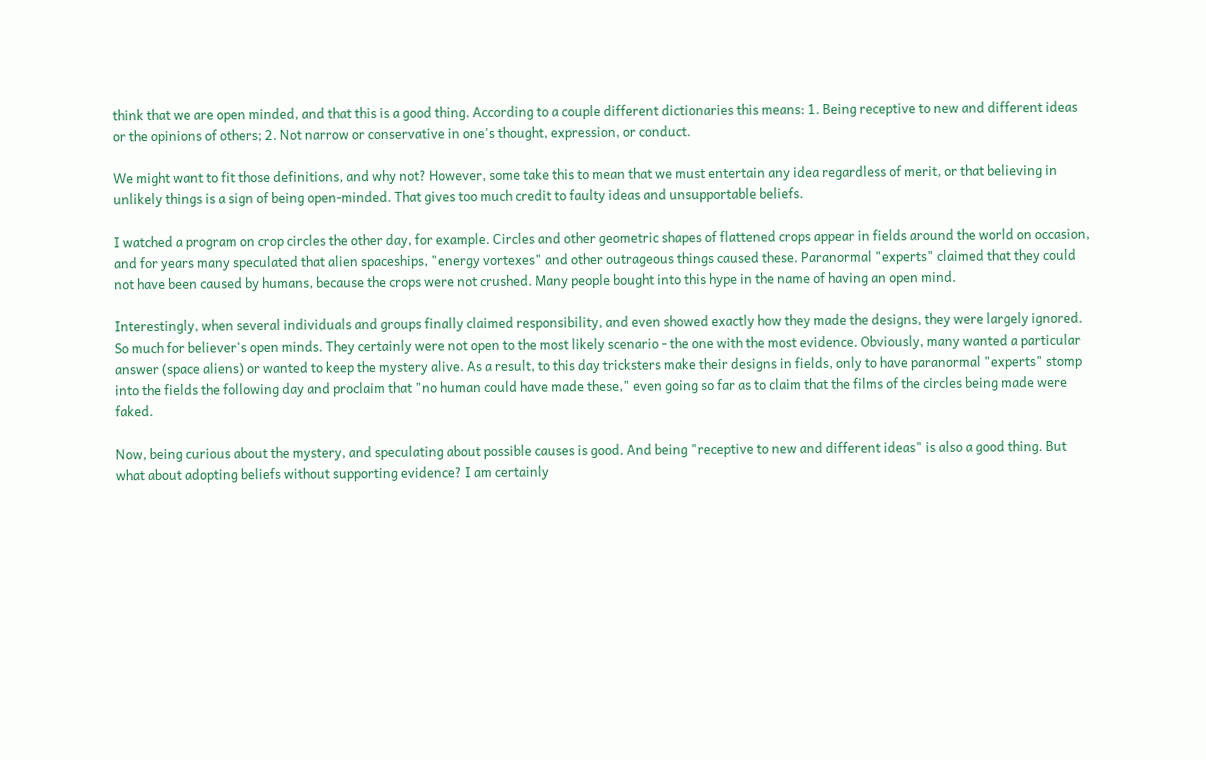think that we are open minded, and that this is a good thing. According to a couple different dictionaries this means: 1. Being receptive to new and different ideas or the opinions of others; 2. Not narrow or conservative in one's thought, expression, or conduct.

We might want to fit those definitions, and why not? However, some take this to mean that we must entertain any idea regardless of merit, or that believing in unlikely things is a sign of being open-minded. That gives too much credit to faulty ideas and unsupportable beliefs.

I watched a program on crop circles the other day, for example. Circles and other geometric shapes of flattened crops appear in fields around the world on occasion, and for years many speculated that alien spaceships, "energy vortexes" and other outrageous things caused these. Paranormal "experts" claimed that they could not have been caused by humans, because the crops were not crushed. Many people bought into this hype in the name of having an open mind.

Interestingly, when several individuals and groups finally claimed responsibility, and even showed exactly how they made the designs, they were largely ignored. So much for believer's open minds. They certainly were not open to the most likely scenario - the one with the most evidence. Obviously, many wanted a particular answer (space aliens) or wanted to keep the mystery alive. As a result, to this day tricksters make their designs in fields, only to have paranormal "experts" stomp into the fields the following day and proclaim that "no human could have made these," even going so far as to claim that the films of the circles being made were faked.

Now, being curious about the mystery, and speculating about possible causes is good. And being "receptive to new and different ideas" is also a good thing. But what about adopting beliefs without supporting evidence? I am certainly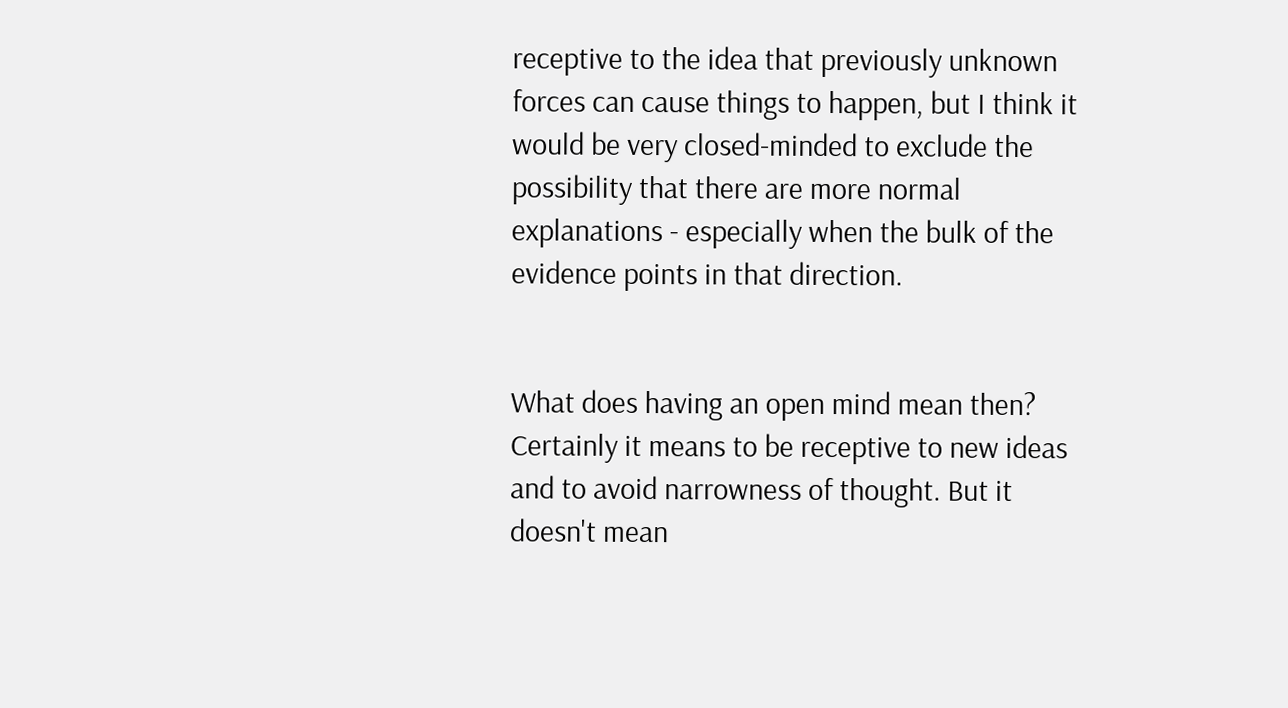receptive to the idea that previously unknown forces can cause things to happen, but I think it would be very closed-minded to exclude the possibility that there are more normal explanations - especially when the bulk of the evidence points in that direction.


What does having an open mind mean then? Certainly it means to be receptive to new ideas and to avoid narrowness of thought. But it doesn't mean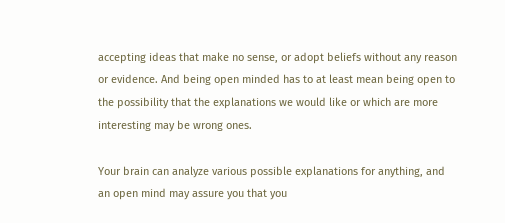accepting ideas that make no sense, or adopt beliefs without any reason or evidence. And being open minded has to at least mean being open to the possibility that the explanations we would like or which are more interesting may be wrong ones.

Your brain can analyze various possible explanations for anything, and an open mind may assure you that you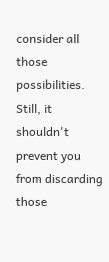consider all those possibilities. Still, it shouldn't prevent you from discarding those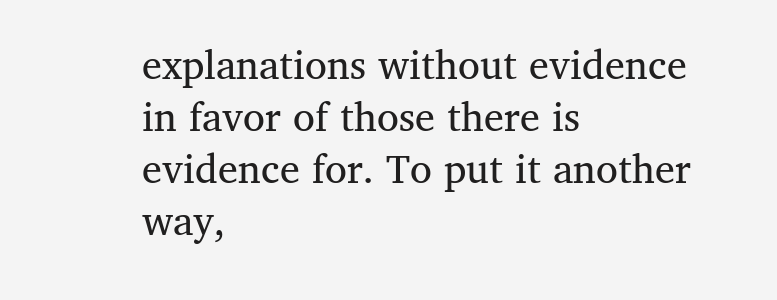explanations without evidence in favor of those there is evidence for. To put it another way,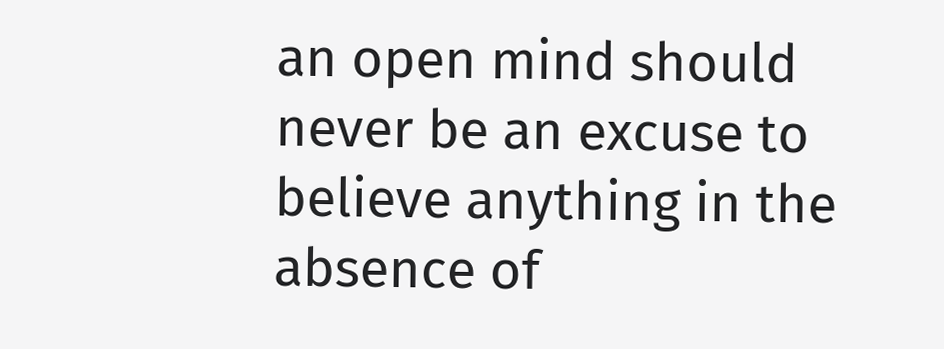an open mind should never be an excuse to believe anything in the absence of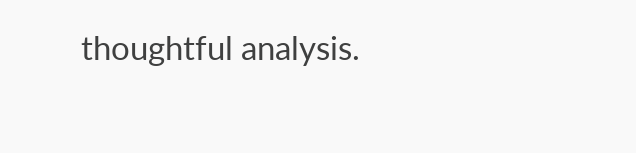thoughtful analysis.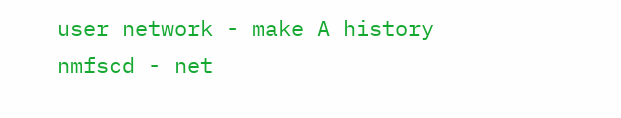user network - make A history
nmfscd - net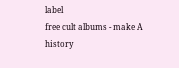label
free cult albums - make A history